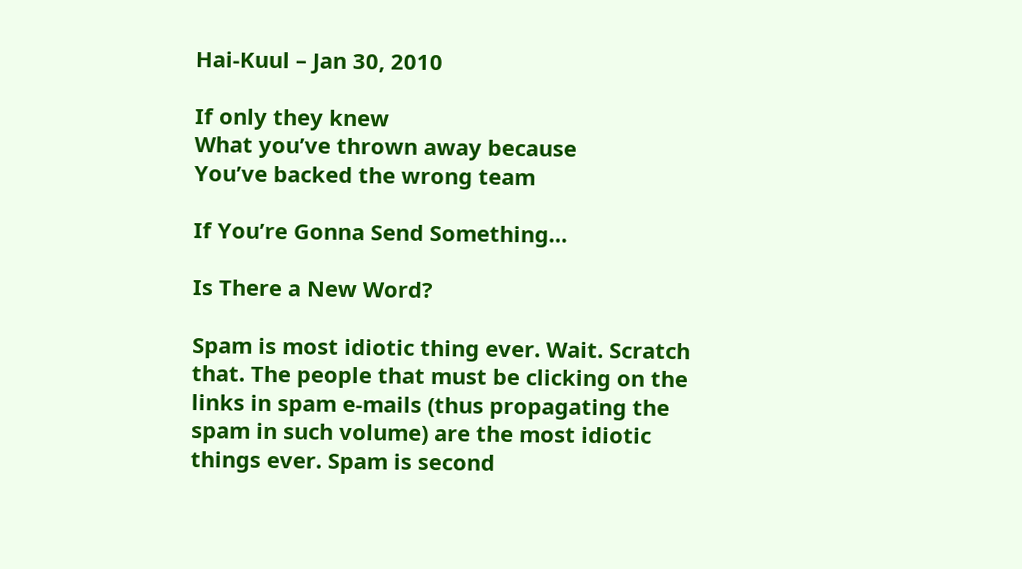Hai-Kuul – Jan 30, 2010

If only they knew
What you’ve thrown away because
You’ve backed the wrong team

If You’re Gonna Send Something…

Is There a New Word?

Spam is most idiotic thing ever. Wait. Scratch that. The people that must be clicking on the links in spam e-mails (thus propagating the spam in such volume) are the most idiotic things ever. Spam is second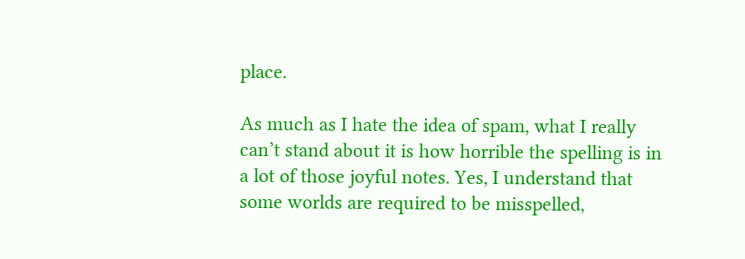place.

As much as I hate the idea of spam, what I really can’t stand about it is how horrible the spelling is in a lot of those joyful notes. Yes, I understand that some worlds are required to be misspelled,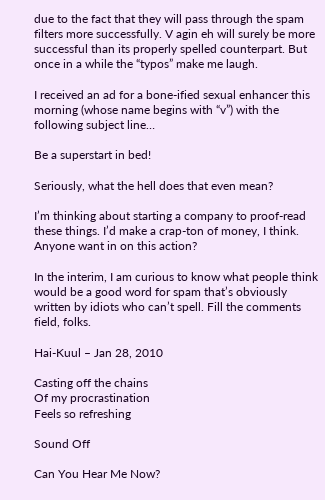due to the fact that they will pass through the spam filters more successfully. V agin eh will surely be more successful than its properly spelled counterpart. But once in a while the “typos” make me laugh.

I received an ad for a bone-ified sexual enhancer this morning (whose name begins with “v”) with the following subject line…

Be a superstart in bed!

Seriously, what the hell does that even mean?

I’m thinking about starting a company to proof-read these things. I’d make a crap-ton of money, I think. Anyone want in on this action?

In the interim, I am curious to know what people think would be a good word for spam that’s obviously written by idiots who can’t spell. Fill the comments field, folks.

Hai-Kuul – Jan 28, 2010

Casting off the chains
Of my procrastination
Feels so refreshing

Sound Off

Can You Hear Me Now?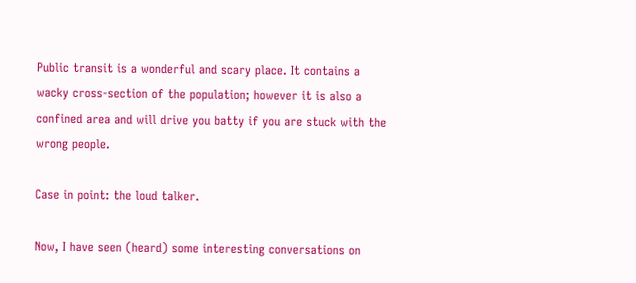Public transit is a wonderful and scary place. It contains a wacky cross-section of the population; however it is also a confined area and will drive you batty if you are stuck with the wrong people.

Case in point: the loud talker.

Now, I have seen (heard) some interesting conversations on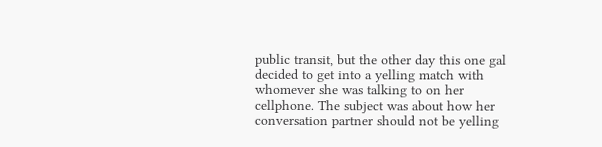public transit, but the other day this one gal decided to get into a yelling match with whomever she was talking to on her cellphone. The subject was about how her conversation partner should not be yelling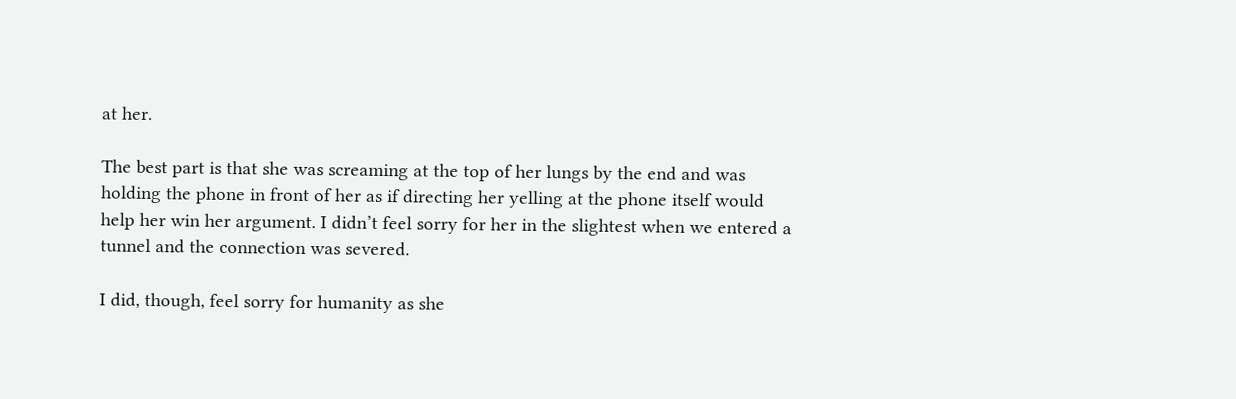at her.

The best part is that she was screaming at the top of her lungs by the end and was holding the phone in front of her as if directing her yelling at the phone itself would help her win her argument. I didn’t feel sorry for her in the slightest when we entered a tunnel and the connection was severed.

I did, though, feel sorry for humanity as she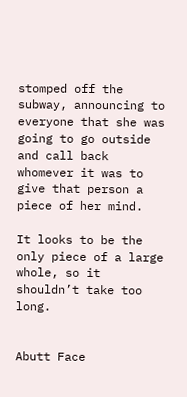stomped off the subway, announcing to everyone that she was going to go outside and call back whomever it was to give that person a piece of her mind.

It looks to be the only piece of a large whole, so it shouldn’t take too long.


Abutt Face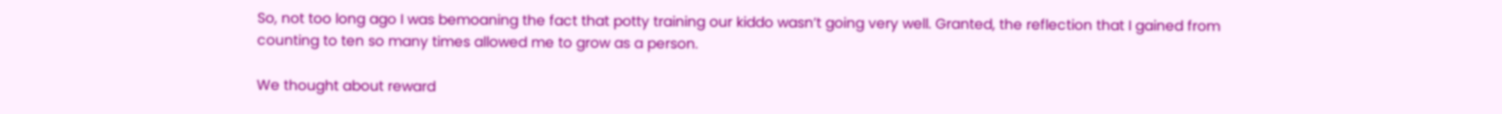So, not too long ago I was bemoaning the fact that potty training our kiddo wasn’t going very well. Granted, the reflection that I gained from counting to ten so many times allowed me to grow as a person.

We thought about reward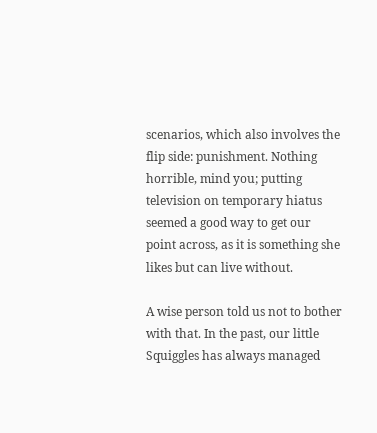scenarios, which also involves the flip side: punishment. Nothing horrible, mind you; putting television on temporary hiatus seemed a good way to get our point across, as it is something she likes but can live without.

A wise person told us not to bother with that. In the past, our little Squiggles has always managed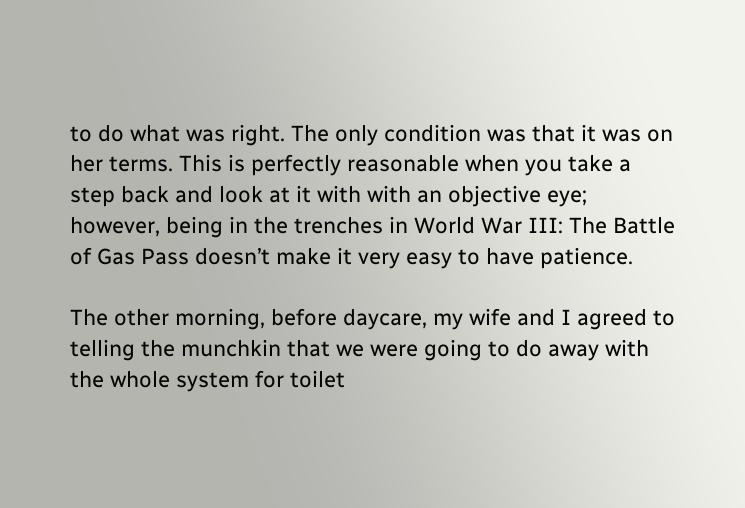to do what was right. The only condition was that it was on her terms. This is perfectly reasonable when you take a step back and look at it with with an objective eye; however, being in the trenches in World War III: The Battle of Gas Pass doesn’t make it very easy to have patience.

The other morning, before daycare, my wife and I agreed to telling the munchkin that we were going to do away with the whole system for toilet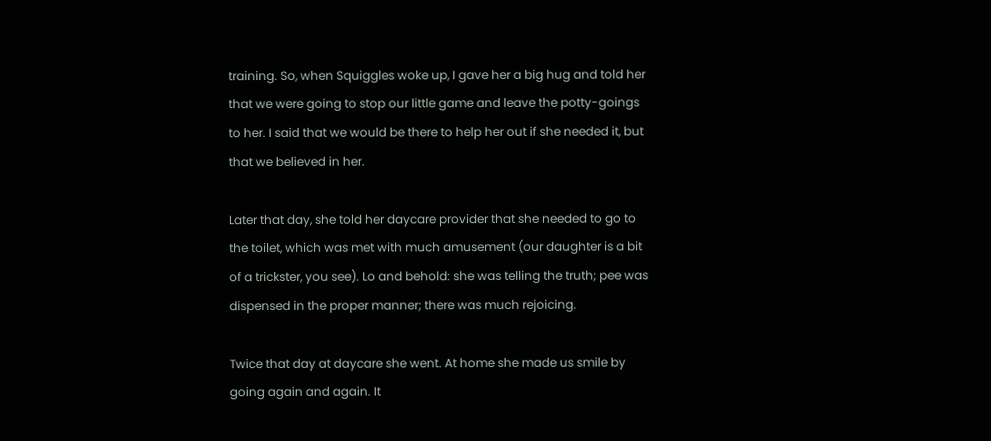training. So, when Squiggles woke up, I gave her a big hug and told her that we were going to stop our little game and leave the potty-goings to her. I said that we would be there to help her out if she needed it, but that we believed in her.

Later that day, she told her daycare provider that she needed to go to the toilet, which was met with much amusement (our daughter is a bit of a trickster, you see). Lo and behold: she was telling the truth; pee was dispensed in the proper manner; there was much rejoicing.

Twice that day at daycare she went. At home she made us smile by going again and again. It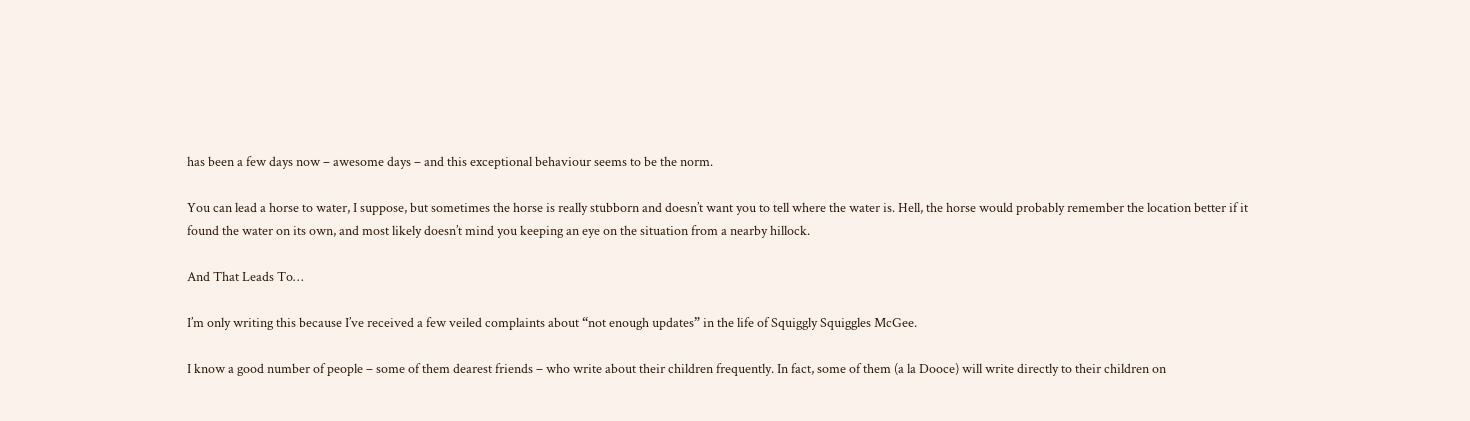has been a few days now – awesome days – and this exceptional behaviour seems to be the norm.

You can lead a horse to water, I suppose, but sometimes the horse is really stubborn and doesn’t want you to tell where the water is. Hell, the horse would probably remember the location better if it found the water on its own, and most likely doesn’t mind you keeping an eye on the situation from a nearby hillock.

And That Leads To…

I’m only writing this because I’ve received a few veiled complaints about “not enough updates” in the life of Squiggly Squiggles McGee.

I know a good number of people – some of them dearest friends – who write about their children frequently. In fact, some of them (a la Dooce) will write directly to their children on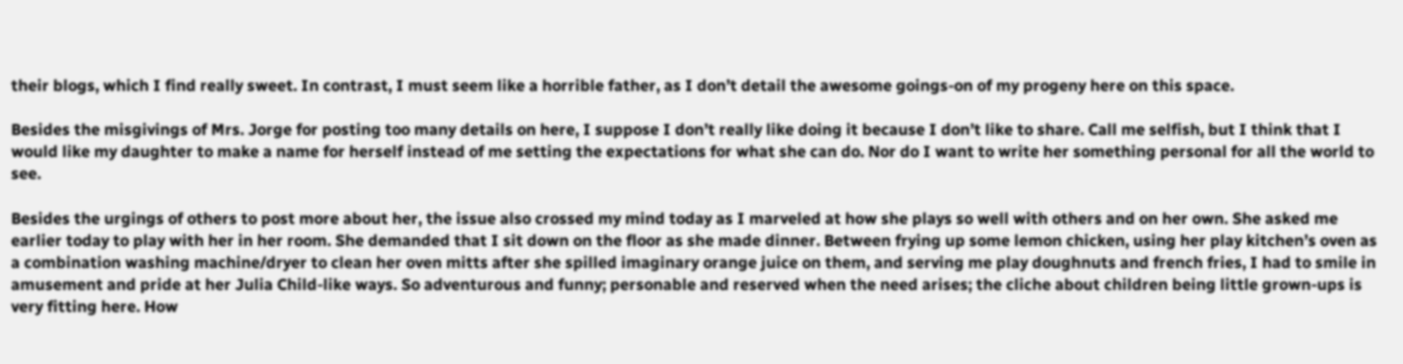their blogs, which I find really sweet. In contrast, I must seem like a horrible father, as I don’t detail the awesome goings-on of my progeny here on this space.

Besides the misgivings of Mrs. Jorge for posting too many details on here, I suppose I don’t really like doing it because I don’t like to share. Call me selfish, but I think that I would like my daughter to make a name for herself instead of me setting the expectations for what she can do. Nor do I want to write her something personal for all the world to see.

Besides the urgings of others to post more about her, the issue also crossed my mind today as I marveled at how she plays so well with others and on her own. She asked me earlier today to play with her in her room. She demanded that I sit down on the floor as she made dinner. Between frying up some lemon chicken, using her play kitchen’s oven as a combination washing machine/dryer to clean her oven mitts after she spilled imaginary orange juice on them, and serving me play doughnuts and french fries, I had to smile in amusement and pride at her Julia Child-like ways. So adventurous and funny; personable and reserved when the need arises; the cliche about children being little grown-ups is very fitting here. How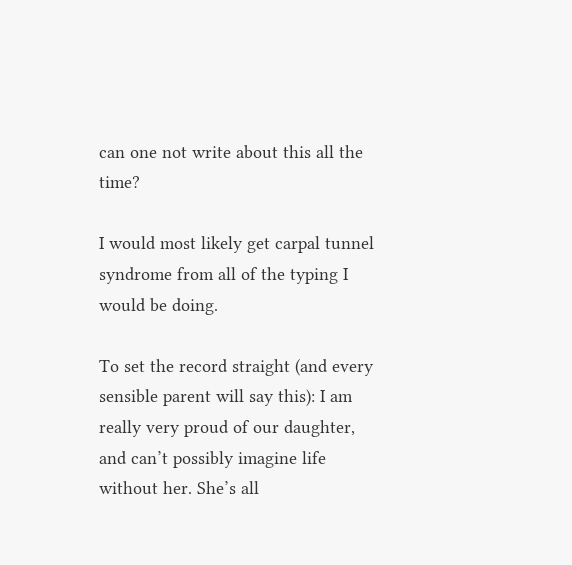can one not write about this all the time?

I would most likely get carpal tunnel syndrome from all of the typing I would be doing.

To set the record straight (and every sensible parent will say this): I am really very proud of our daughter, and can’t possibly imagine life without her. She’s all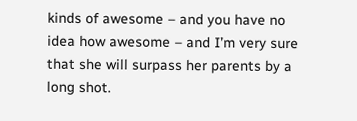kinds of awesome – and you have no idea how awesome – and I’m very sure that she will surpass her parents by a long shot.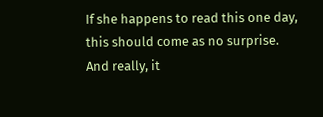If she happens to read this one day, this should come as no surprise. And really, it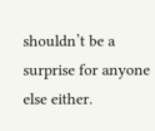shouldn’t be a surprise for anyone else either.